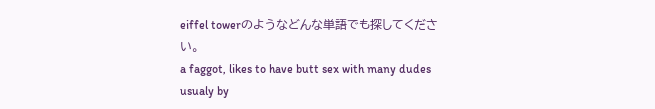eiffel towerのようなどんな単語でも探してください。
a faggot, likes to have butt sex with many dudes usualy by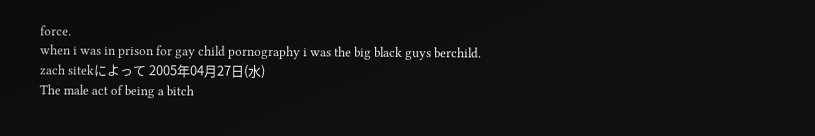force.
when i was in prison for gay child pornography i was the big black guys berchild.
zach sitekによって 2005年04月27日(水)
The male act of being a bitch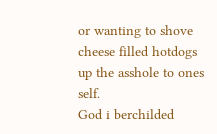or wanting to shove cheese filled hotdogs up the asshole to ones self.
God i berchilded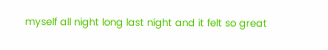myself all night long last night and it felt so great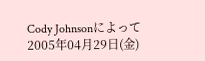Cody Johnsonによって 2005年04月29日(金)